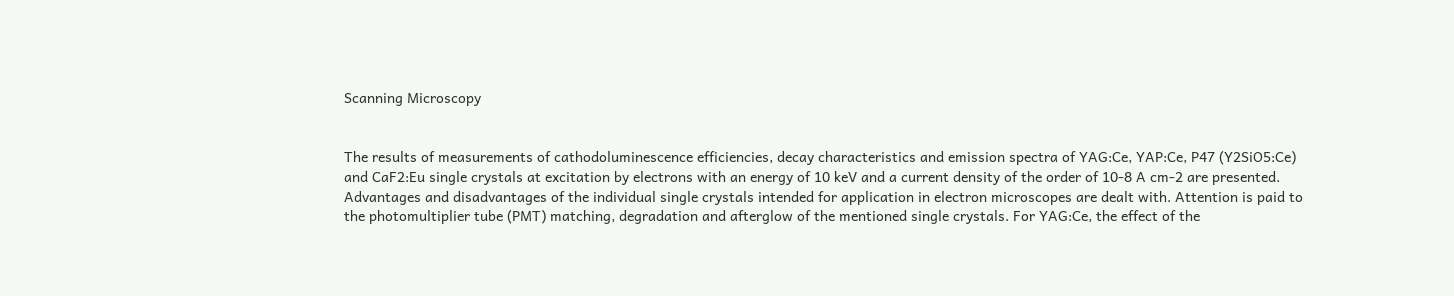Scanning Microscopy


The results of measurements of cathodoluminescence efficiencies, decay characteristics and emission spectra of YAG:Ce, YAP:Ce, P47 (Y2SiO5:Ce) and CaF2:Eu single crystals at excitation by electrons with an energy of 10 keV and a current density of the order of 10-8 A cm-2 are presented. Advantages and disadvantages of the individual single crystals intended for application in electron microscopes are dealt with. Attention is paid to the photomultiplier tube (PMT) matching, degradation and afterglow of the mentioned single crystals. For YAG:Ce, the effect of the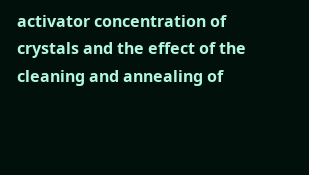activator concentration of crystals and the effect of the cleaning and annealing of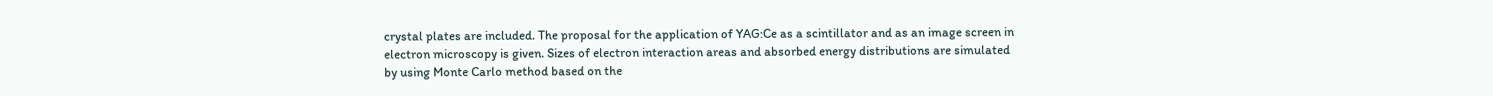crystal plates are included. The proposal for the application of YAG:Ce as a scintillator and as an image screen in electron microscopy is given. Sizes of electron interaction areas and absorbed energy distributions are simulated by using Monte Carlo method based on the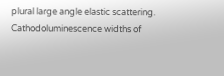plural large angle elastic scattering. Cathodoluminescence widths of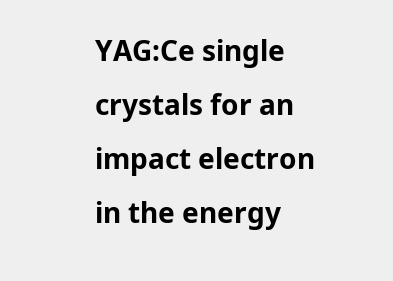YAG:Ce single crystals for an impact electron in the energy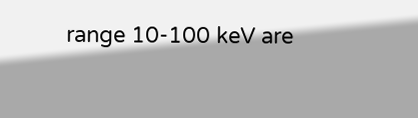range 10-100 keV are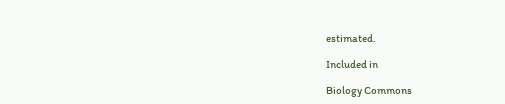estimated.

Included in

Biology Commons